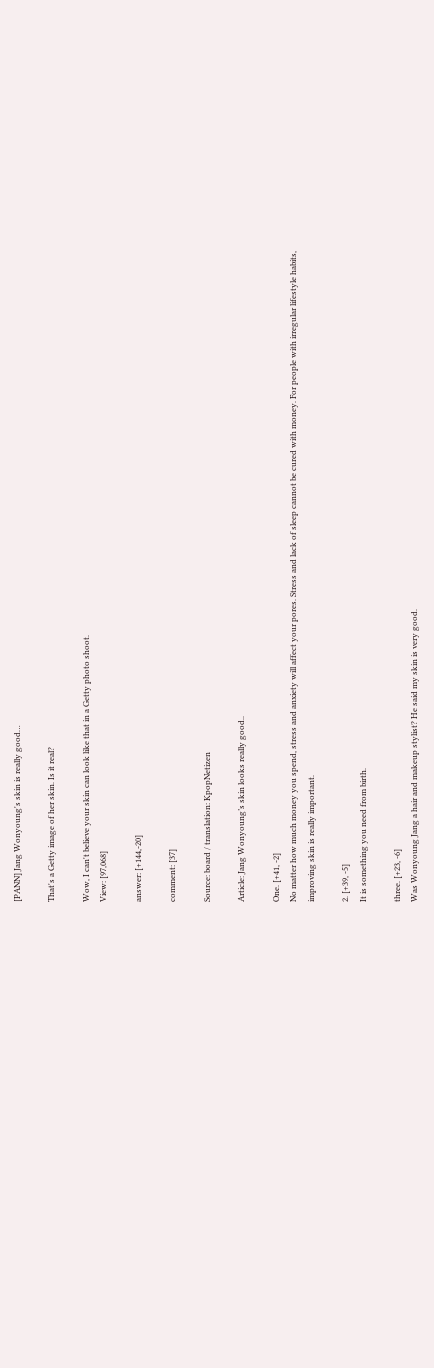[PANN] Jang Wonyoung's skin is really good…

That's a Getty image of her skin. Is it real?

Wow, I can't believe your skin can look like that in a Getty photo shoot.
View: [97,068]

answer: [+144,-20]

comment: [37]

Source: board / translation: KpopNetizen

Article: Jang Wonyoung’s skin looks really good..

One. [+41, -2]
No matter how much money you spend, stress and anxiety will affect your pores. Stress and lack of sleep cannot be cured with money. For people with irregular lifestyle habits, improving skin is really important.

2. [+39, -5]
It is something you need from birth.

three. [+23, -6]
Was Wonyoung Jang a hair and makeup stylist? He said my skin is very good.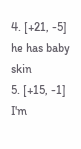4. [+21, -5]
he has baby skin
5. [+15, -1]
I'm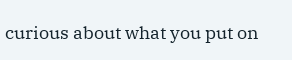curious about what you put on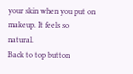your skin when you put on makeup. It feels so natural.
Back to top button